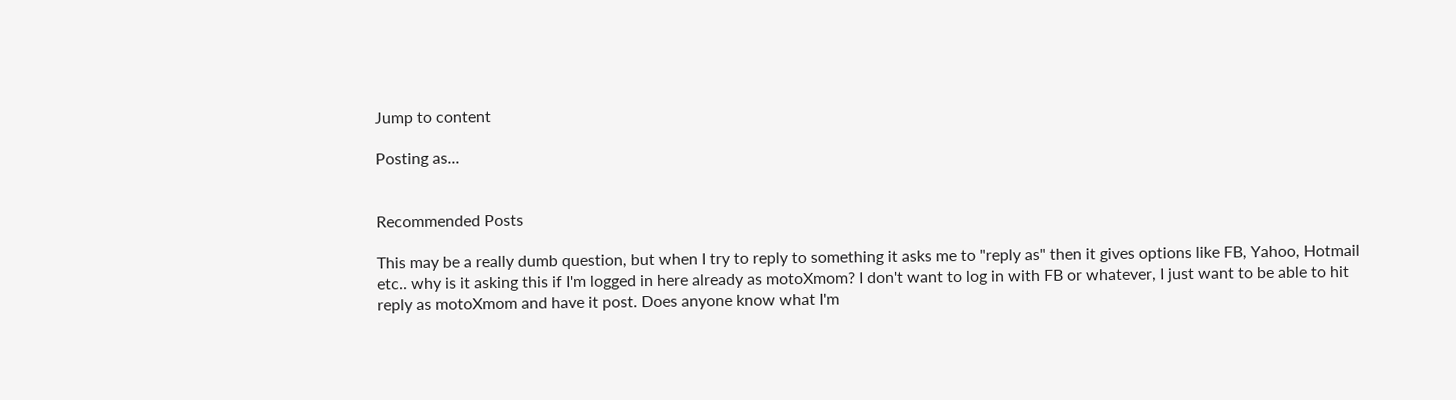Jump to content

Posting as...


Recommended Posts

This may be a really dumb question, but when I try to reply to something it asks me to "reply as" then it gives options like FB, Yahoo, Hotmail etc.. why is it asking this if I'm logged in here already as motoXmom? I don't want to log in with FB or whatever, I just want to be able to hit reply as motoXmom and have it post. Does anyone know what I'm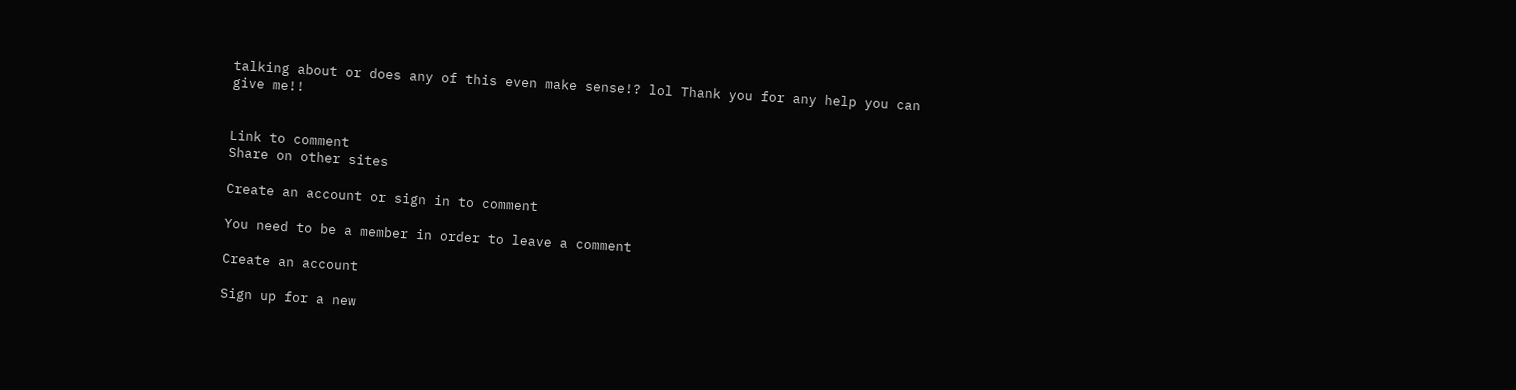talking about or does any of this even make sense!? lol Thank you for any help you can give me!!


Link to comment
Share on other sites

Create an account or sign in to comment

You need to be a member in order to leave a comment

Create an account

Sign up for a new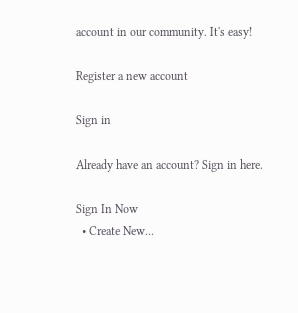account in our community. It's easy!

Register a new account

Sign in

Already have an account? Sign in here.

Sign In Now
  • Create New...